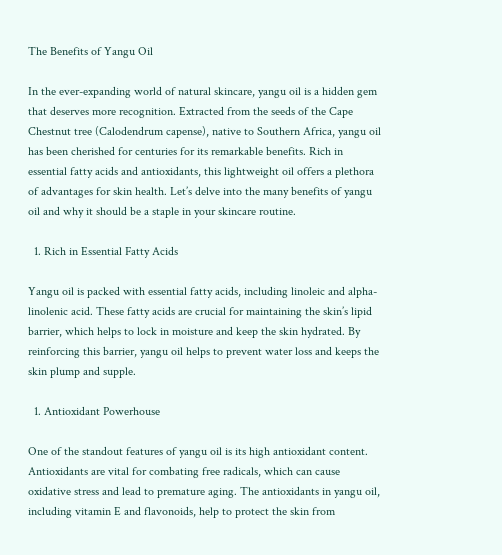The Benefits of Yangu Oil

In the ever-expanding world of natural skincare, yangu oil is a hidden gem that deserves more recognition. Extracted from the seeds of the Cape Chestnut tree (Calodendrum capense), native to Southern Africa, yangu oil has been cherished for centuries for its remarkable benefits. Rich in essential fatty acids and antioxidants, this lightweight oil offers a plethora of advantages for skin health. Let’s delve into the many benefits of yangu oil and why it should be a staple in your skincare routine.

  1. Rich in Essential Fatty Acids

Yangu oil is packed with essential fatty acids, including linoleic and alpha-linolenic acid. These fatty acids are crucial for maintaining the skin’s lipid barrier, which helps to lock in moisture and keep the skin hydrated. By reinforcing this barrier, yangu oil helps to prevent water loss and keeps the skin plump and supple.

  1. Antioxidant Powerhouse

One of the standout features of yangu oil is its high antioxidant content. Antioxidants are vital for combating free radicals, which can cause oxidative stress and lead to premature aging. The antioxidants in yangu oil, including vitamin E and flavonoids, help to protect the skin from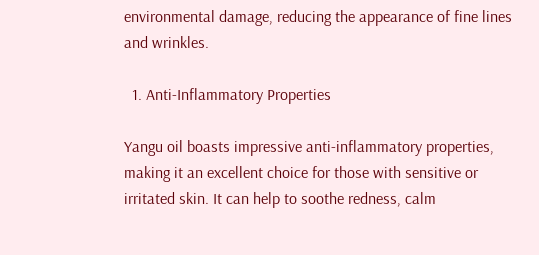environmental damage, reducing the appearance of fine lines and wrinkles.

  1. Anti-Inflammatory Properties

Yangu oil boasts impressive anti-inflammatory properties, making it an excellent choice for those with sensitive or irritated skin. It can help to soothe redness, calm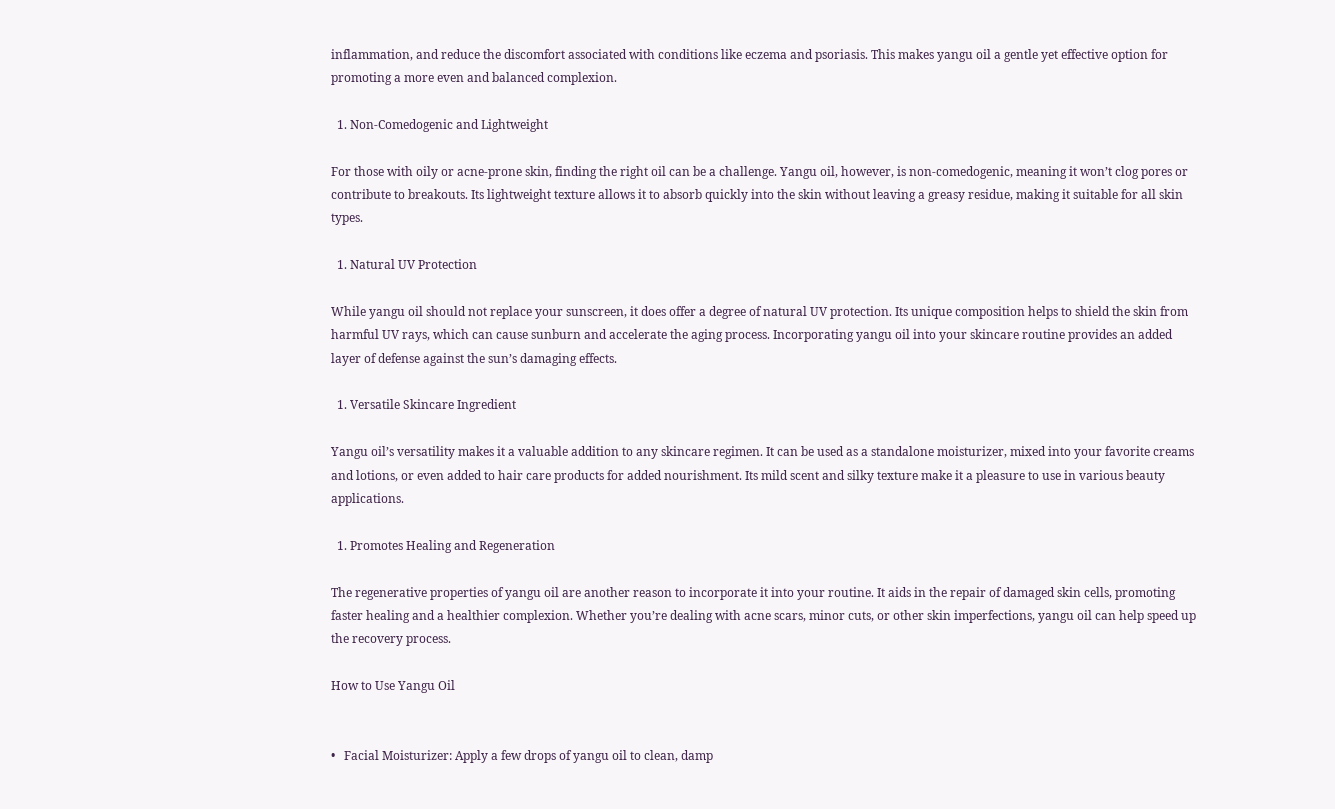inflammation, and reduce the discomfort associated with conditions like eczema and psoriasis. This makes yangu oil a gentle yet effective option for promoting a more even and balanced complexion.

  1. Non-Comedogenic and Lightweight

For those with oily or acne-prone skin, finding the right oil can be a challenge. Yangu oil, however, is non-comedogenic, meaning it won’t clog pores or contribute to breakouts. Its lightweight texture allows it to absorb quickly into the skin without leaving a greasy residue, making it suitable for all skin types.

  1. Natural UV Protection

While yangu oil should not replace your sunscreen, it does offer a degree of natural UV protection. Its unique composition helps to shield the skin from harmful UV rays, which can cause sunburn and accelerate the aging process. Incorporating yangu oil into your skincare routine provides an added layer of defense against the sun’s damaging effects.

  1. Versatile Skincare Ingredient

Yangu oil’s versatility makes it a valuable addition to any skincare regimen. It can be used as a standalone moisturizer, mixed into your favorite creams and lotions, or even added to hair care products for added nourishment. Its mild scent and silky texture make it a pleasure to use in various beauty applications.

  1. Promotes Healing and Regeneration

The regenerative properties of yangu oil are another reason to incorporate it into your routine. It aids in the repair of damaged skin cells, promoting faster healing and a healthier complexion. Whether you’re dealing with acne scars, minor cuts, or other skin imperfections, yangu oil can help speed up the recovery process.

How to Use Yangu Oil


•   Facial Moisturizer: Apply a few drops of yangu oil to clean, damp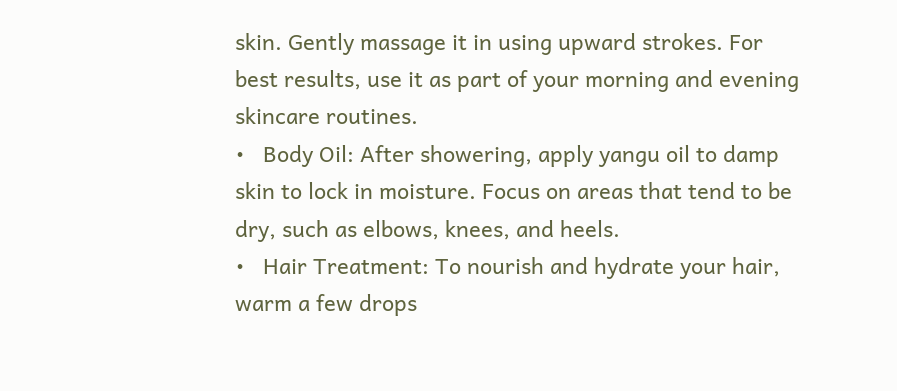skin. Gently massage it in using upward strokes. For best results, use it as part of your morning and evening skincare routines.
•   Body Oil: After showering, apply yangu oil to damp skin to lock in moisture. Focus on areas that tend to be dry, such as elbows, knees, and heels.
•   Hair Treatment: To nourish and hydrate your hair, warm a few drops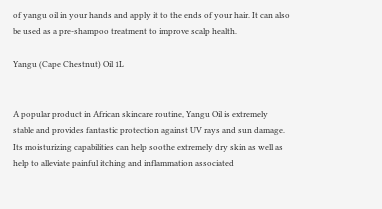of yangu oil in your hands and apply it to the ends of your hair. It can also be used as a pre-shampoo treatment to improve scalp health.

Yangu (Cape Chestnut) Oil 1L


A popular product in African skincare routine, Yangu Oil is extremely stable and provides fantastic protection against UV rays and sun damage. Its moisturizing capabilities can help soothe extremely dry skin as well as help to alleviate painful itching and inflammation associated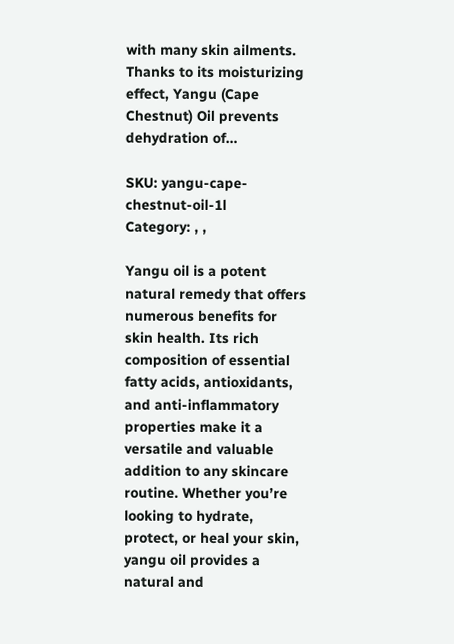with many skin ailments. Thanks to its moisturizing effect, Yangu (Cape Chestnut) Oil prevents dehydration of…

SKU: yangu-cape-chestnut-oil-1l
Category: , ,

Yangu oil is a potent natural remedy that offers numerous benefits for skin health. Its rich composition of essential fatty acids, antioxidants, and anti-inflammatory properties make it a versatile and valuable addition to any skincare routine. Whether you’re looking to hydrate, protect, or heal your skin, yangu oil provides a natural and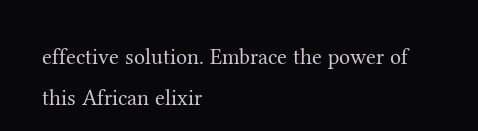effective solution. Embrace the power of this African elixir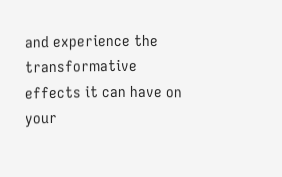and experience the transformative effects it can have on your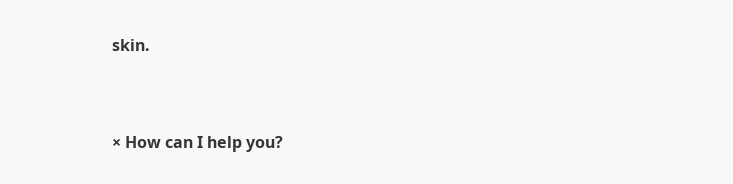skin.



× How can I help you?